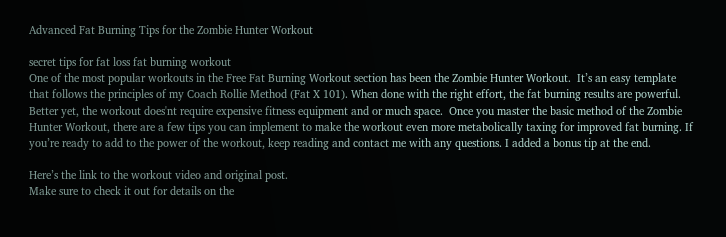Advanced Fat Burning Tips for the Zombie Hunter Workout

secret tips for fat loss fat burning workout
One of the most popular workouts in the Free Fat Burning Workout section has been the Zombie Hunter Workout.  It’s an easy template that follows the principles of my Coach Rollie Method (Fat X 101). When done with the right effort, the fat burning results are powerful.  Better yet, the workout does'nt require expensive fitness equipment and or much space.  Once you master the basic method of the Zombie Hunter Workout, there are a few tips you can implement to make the workout even more metabolically taxing for improved fat burning. If you’re ready to add to the power of the workout, keep reading and contact me with any questions. I added a bonus tip at the end.

Here’s the link to the workout video and original post.
Make sure to check it out for details on the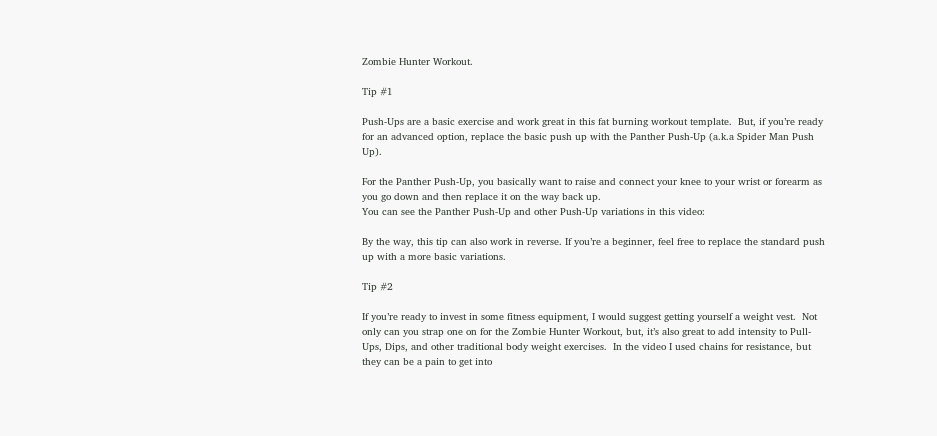Zombie Hunter Workout.

Tip #1

Push-Ups are a basic exercise and work great in this fat burning workout template.  But, if you’re ready for an advanced option, replace the basic push up with the Panther Push-Up (a.k.a Spider Man Push Up).

For the Panther Push-Up, you basically want to raise and connect your knee to your wrist or forearm as you go down and then replace it on the way back up.
You can see the Panther Push-Up and other Push-Up variations in this video:

By the way, this tip can also work in reverse. If you’re a beginner, feel free to replace the standard push up with a more basic variations.

Tip #2

If you’re ready to invest in some fitness equipment, I would suggest getting yourself a weight vest.  Not only can you strap one on for the Zombie Hunter Workout, but, it’s also great to add intensity to Pull-Ups, Dips, and other traditional body weight exercises.  In the video I used chains for resistance, but they can be a pain to get into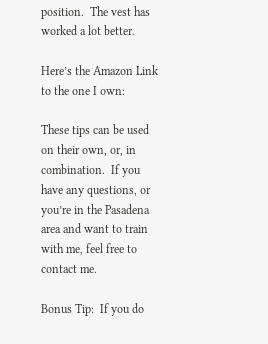position.  The vest has worked a lot better.

Here’s the Amazon Link to the one I own:

These tips can be used on their own, or, in combination.  If you have any questions, or you’re in the Pasadena area and want to train with me, feel free to contact me.

Bonus Tip:  If you do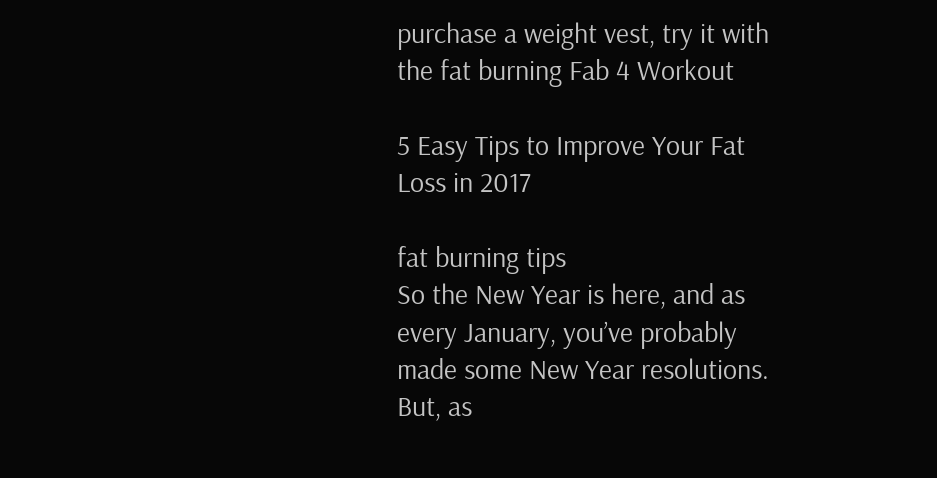purchase a weight vest, try it with the fat burning Fab 4 Workout

5 Easy Tips to Improve Your Fat Loss in 2017

fat burning tips
So the New Year is here, and as every January, you’ve probably made some New Year resolutions.  But, as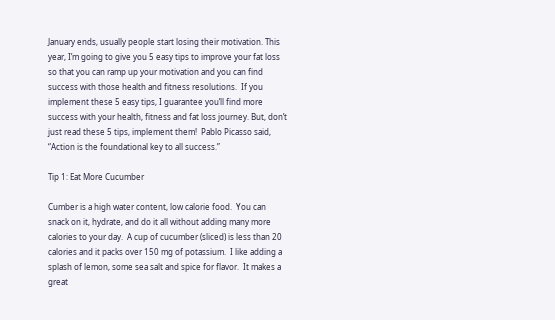January ends, usually people start losing their motivation. This year, I’m going to give you 5 easy tips to improve your fat loss so that you can ramp up your motivation and you can find success with those health and fitness resolutions.  If you implement these 5 easy tips, I guarantee you’ll find more success with your health, fitness and fat loss journey. But, don’t just read these 5 tips, implement them!  Pablo Picasso said, “Action is the foundational key to all success.”

Tip 1: Eat More Cucumber

Cumber is a high water content, low calorie food.  You can snack on it, hydrate, and do it all without adding many more calories to your day.  A cup of cucumber (sliced) is less than 20 calories and it packs over 150 mg of potassium.  I like adding a splash of lemon, some sea salt and spice for flavor.  It makes a great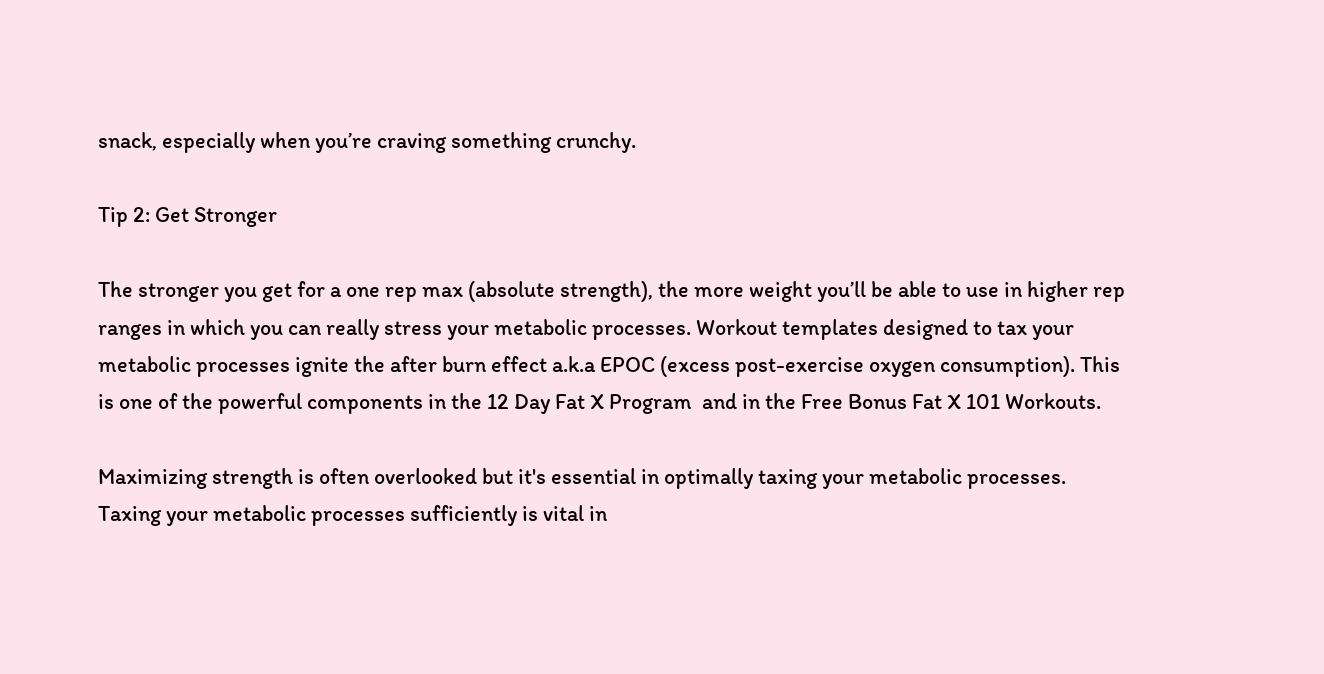snack, especially when you’re craving something crunchy.

Tip 2: Get Stronger

The stronger you get for a one rep max (absolute strength), the more weight you’ll be able to use in higher rep ranges in which you can really stress your metabolic processes. Workout templates designed to tax your metabolic processes ignite the after burn effect a.k.a EPOC (excess post-exercise oxygen consumption). This is one of the powerful components in the 12 Day Fat X Program  and in the Free Bonus Fat X 101 Workouts.

Maximizing strength is often overlooked but it's essential in optimally taxing your metabolic processes.  Taxing your metabolic processes sufficiently is vital in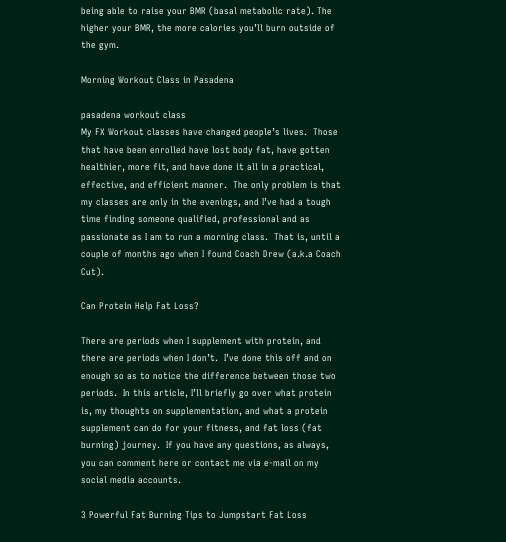being able to raise your BMR (basal metabolic rate). The higher your BMR, the more calories you’ll burn outside of the gym.

Morning Workout Class in Pasadena

pasadena workout class
My FX Workout classes have changed people’s lives.  Those that have been enrolled have lost body fat, have gotten healthier, more fit, and have done it all in a practical, effective, and efficient manner.  The only problem is that my classes are only in the evenings, and I’ve had a tough time finding someone qualified, professional and as passionate as I am to run a morning class.  That is, until a couple of months ago when I found Coach Drew (a.k.a Coach Cut).

Can Protein Help Fat Loss?

There are periods when I supplement with protein, and there are periods when I don’t.  I’ve done this off and on enough so as to notice the difference between those two periods.  In this article, I’ll briefly go over what protein is, my thoughts on supplementation, and what a protein supplement can do for your fitness, and fat loss (fat burning) journey.  If you have any questions, as always, you can comment here or contact me via e-mail on my social media accounts.

3 Powerful Fat Burning Tips to Jumpstart Fat Loss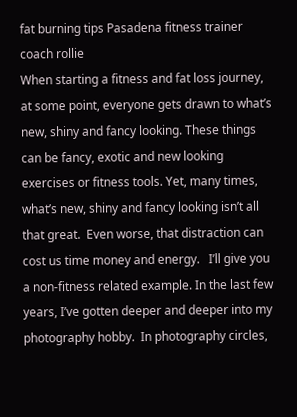fat burning tips Pasadena fitness trainer coach rollie
When starting a fitness and fat loss journey, at some point, everyone gets drawn to what’s new, shiny and fancy looking. These things can be fancy, exotic and new looking exercises or fitness tools. Yet, many times, what’s new, shiny and fancy looking isn’t all that great.  Even worse, that distraction can cost us time money and energy.   I’ll give you a non-fitness related example. In the last few years, I’ve gotten deeper and deeper into my photography hobby.  In photography circles,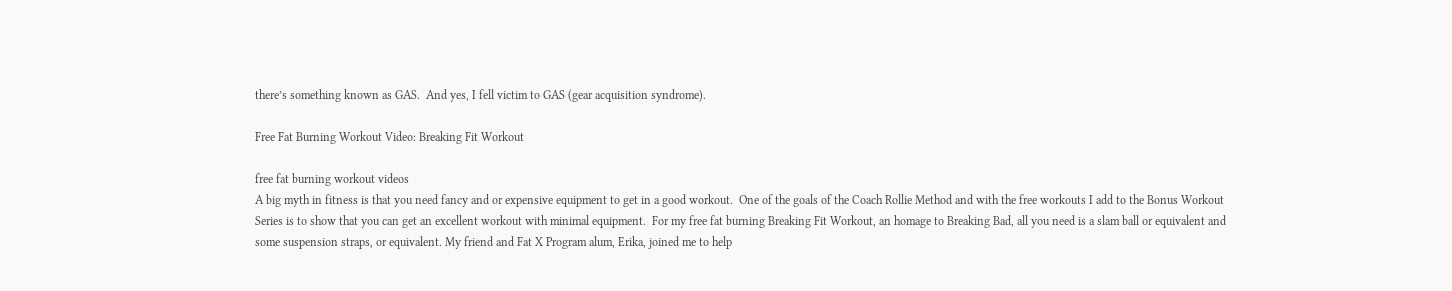there’s something known as GAS.  And yes, I fell victim to GAS (gear acquisition syndrome).

Free Fat Burning Workout Video: Breaking Fit Workout

free fat burning workout videos
A big myth in fitness is that you need fancy and or expensive equipment to get in a good workout.  One of the goals of the Coach Rollie Method and with the free workouts I add to the Bonus Workout Series is to show that you can get an excellent workout with minimal equipment.  For my free fat burning Breaking Fit Workout, an homage to Breaking Bad, all you need is a slam ball or equivalent and some suspension straps, or equivalent. My friend and Fat X Program alum, Erika, joined me to help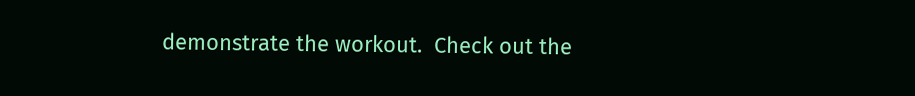demonstrate the workout.  Check out the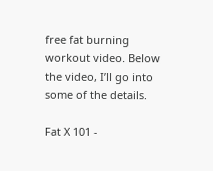free fat burning workout video. Below the video, I’ll go into some of the details.

Fat X 101 -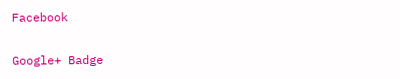Facebook

Google+ Badge